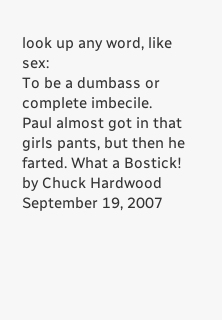look up any word, like sex:
To be a dumbass or complete imbecile.
Paul almost got in that girls pants, but then he farted. What a Bostick!
by Chuck Hardwood September 19, 2007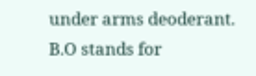under arms deoderant.
B.O stands for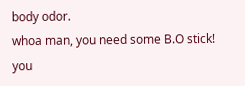body odor.
whoa man, you need some B.O stick! you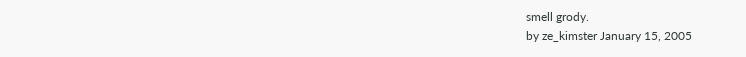smell grody.
by ze_kimster January 15, 2005